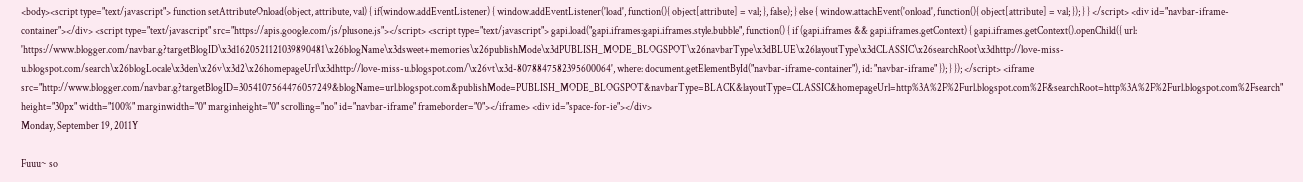<body><script type="text/javascript"> function setAttributeOnload(object, attribute, val) { if(window.addEventListener) { window.addEventListener('load', function(){ object[attribute] = val; }, false); } else { window.attachEvent('onload', function(){ object[attribute] = val; }); } } </script> <div id="navbar-iframe-container"></div> <script type="text/javascript" src="https://apis.google.com/js/plusone.js"></script> <script type="text/javascript"> gapi.load("gapi.iframes:gapi.iframes.style.bubble", function() { if (gapi.iframes && gapi.iframes.getContext) { gapi.iframes.getContext().openChild({ url: 'https://www.blogger.com/navbar.g?targetBlogID\x3d1620521121039890481\x26blogName\x3dsweet+memories\x26publishMode\x3dPUBLISH_MODE_BLOGSPOT\x26navbarType\x3dBLUE\x26layoutType\x3dCLASSIC\x26searchRoot\x3dhttp://love-miss-u.blogspot.com/search\x26blogLocale\x3den\x26v\x3d2\x26homepageUrl\x3dhttp://love-miss-u.blogspot.com/\x26vt\x3d-8078847582395600064', where: document.getElementById("navbar-iframe-container"), id: "navbar-iframe" }); } }); </script> <iframe src="http://www.blogger.com/navbar.g?targetBlogID=3054107564476057249&blogName=url.blogspot.com&publishMode=PUBLISH_MODE_BLOGSPOT&navbarType=BLACK&layoutType=CLASSIC&homepageUrl=http%3A%2F%2Furl.blogspot.com%2F&searchRoot=http%3A%2F%2Furl.blogspot.com%2Fsearch" height="30px" width="100%" marginwidth="0" marginheight="0" scrolling="no" id="navbar-iframe" frameborder="0"></iframe> <div id="space-for-ie"></div>
Monday, September 19, 2011Y

Fuuu~ so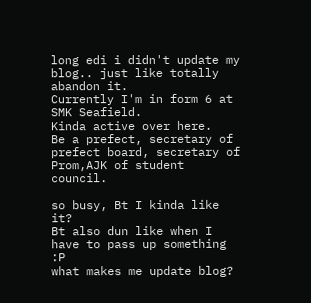long edi i didn't update my blog.. just like totally abandon it.
Currently I'm in form 6 at SMK Seafield.
Kinda active over here.
Be a prefect, secretary of prefect board, secretary of Prom,AJK of student council.

so busy, Bt I kinda like it?
Bt also dun like when I have to pass up something :P
what makes me update blog?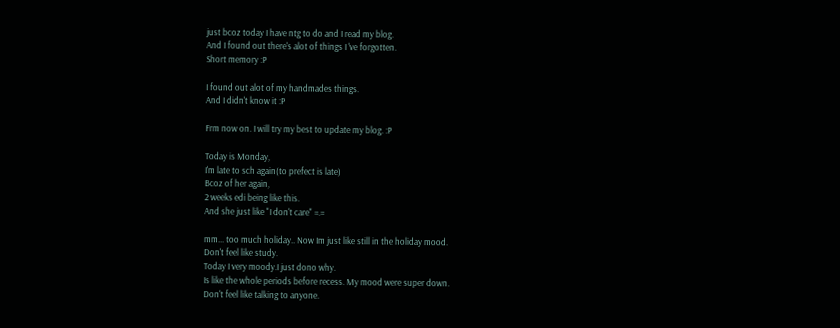just bcoz today I have ntg to do and I read my blog.
And I found out there's alot of things I 've forgotten.
Short memory :P

I found out alot of my handmades things.
And I didn't know it :P

Frm now on. I will try my best to update my blog. :P

Today is Monday,
I'm late to sch again(to prefect is late)
Bcoz of her again,
2 weeks edi being like this.
And she just like "I don't care" =.=

mm... too much holiday.. Now Im just like still in the holiday mood.
Don't feel like study.
Today I very moody.I just dono why.
Is like the whole periods before recess. My mood were super down.
Don't feel like talking to anyone.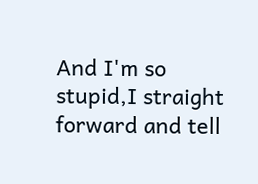And I'm so stupid,I straight forward and tell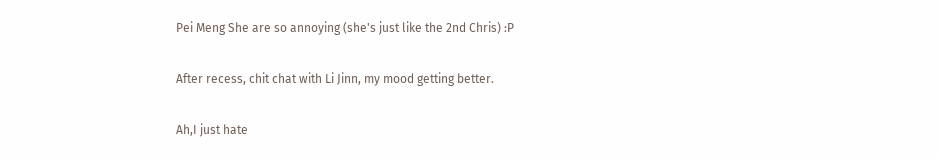Pei Meng She are so annoying (she's just like the 2nd Chris) :P

After recess, chit chat with Li Jinn, my mood getting better.

Ah,I just hate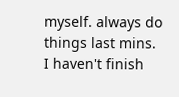myself. always do things last mins.
I haven't finish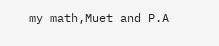my math,Muet and P.A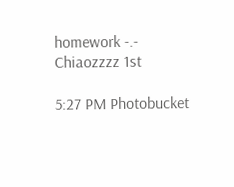homework -.-
Chiaozzzz 1st

5:27 PM Photobucket